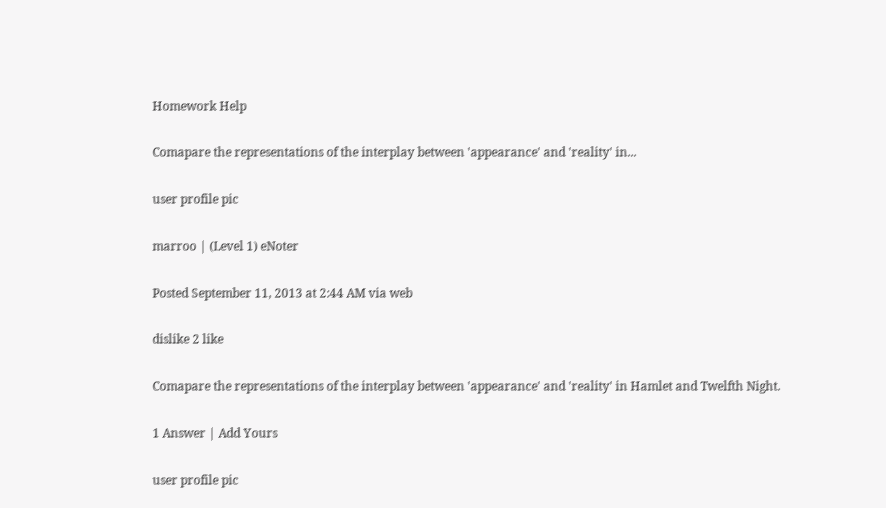Homework Help

Comapare the representations of the interplay between 'appearance' and 'reality' in...

user profile pic

marroo | (Level 1) eNoter

Posted September 11, 2013 at 2:44 AM via web

dislike 2 like

Comapare the representations of the interplay between 'appearance' and 'reality' in Hamlet and Twelfth Night.

1 Answer | Add Yours

user profile pic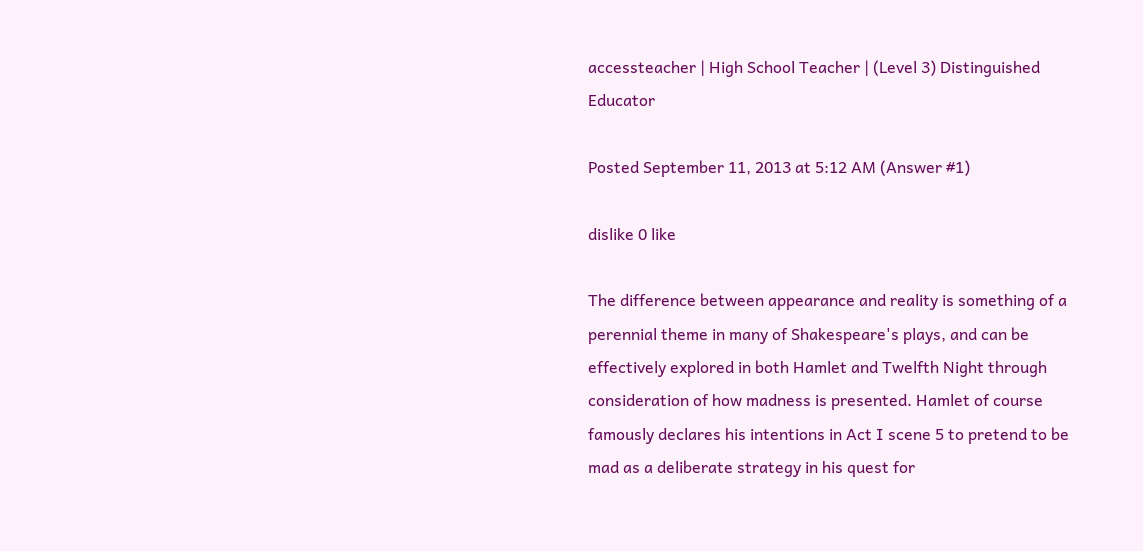accessteacher | High School Teacher | (Level 3) Distinguished Educator

Posted September 11, 2013 at 5:12 AM (Answer #1)

dislike 0 like

The difference between appearance and reality is something of a perennial theme in many of Shakespeare's plays, and can be effectively explored in both Hamlet and Twelfth Night through consideration of how madness is presented. Hamlet of course famously declares his intentions in Act I scene 5 to pretend to be mad as a deliberate strategy in his quest for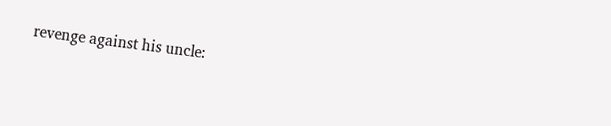revenge against his uncle: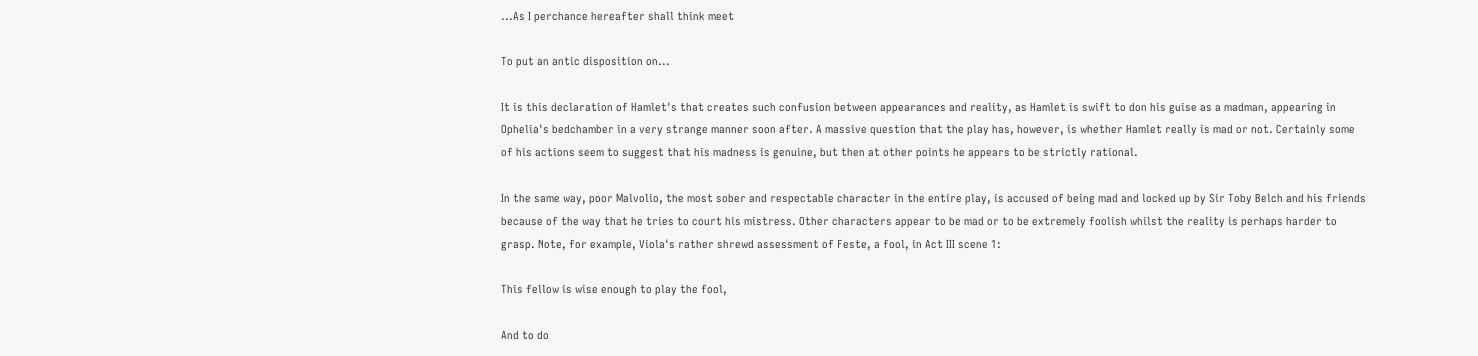...As I perchance hereafter shall think meet

To put an antic disposition on...

It is this declaration of Hamlet's that creates such confusion between appearances and reality, as Hamlet is swift to don his guise as a madman, appearing in Ophelia's bedchamber in a very strange manner soon after. A massive question that the play has, however, is whether Hamlet really is mad or not. Certainly some of his actions seem to suggest that his madness is genuine, but then at other points he appears to be strictly rational.

In the same way, poor Malvolio, the most sober and respectable character in the entire play, is accused of being mad and locked up by Sir Toby Belch and his friends because of the way that he tries to court his mistress. Other characters appear to be mad or to be extremely foolish whilst the reality is perhaps harder to grasp. Note, for example, Viola's rather shrewd assessment of Feste, a fool, in Act III scene 1:

This fellow is wise enough to play the fool,

And to do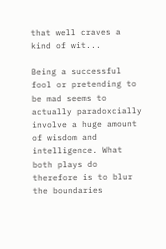that well craves a kind of wit...

Being a successful fool or pretending to be mad seems to actually paradoxcially involve a huge amount of wisdom and intelligence. What both plays do therefore is to blur the boundaries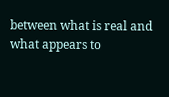between what is real and what appears to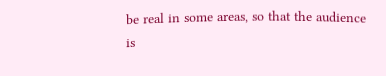be real in some areas, so that the audience is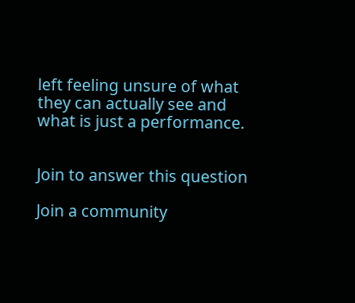left feeling unsure of what they can actually see and what is just a performance.


Join to answer this question

Join a community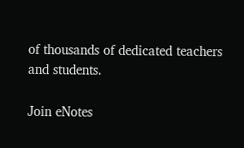of thousands of dedicated teachers and students.

Join eNotes